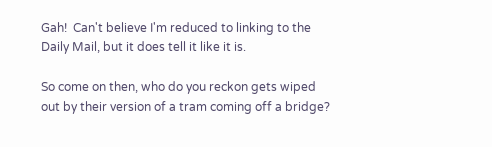Gah!  Can't believe I'm reduced to linking to the Daily Mail, but it does tell it like it is.

So come on then, who do you reckon gets wiped out by their version of a tram coming off a bridge?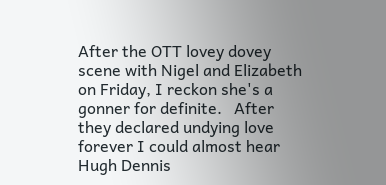After the OTT lovey dovey scene with Nigel and Elizabeth on Friday, I reckon she's a gonner for definite.   After they declared undying love forever I could almost hear Hugh Dennis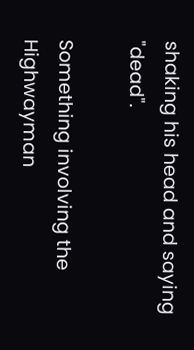shaking his head and saying "dead".

Something involving the Highwayman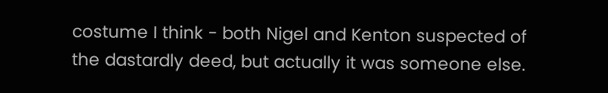costume I think - both Nigel and Kenton suspected of the dastardly deed, but actually it was someone else.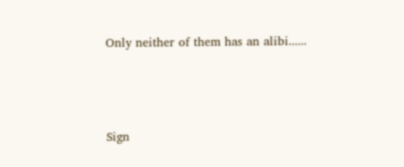Only neither of them has an alibi......



Sign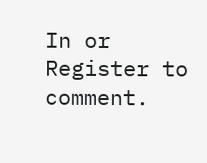In or Register to comment.